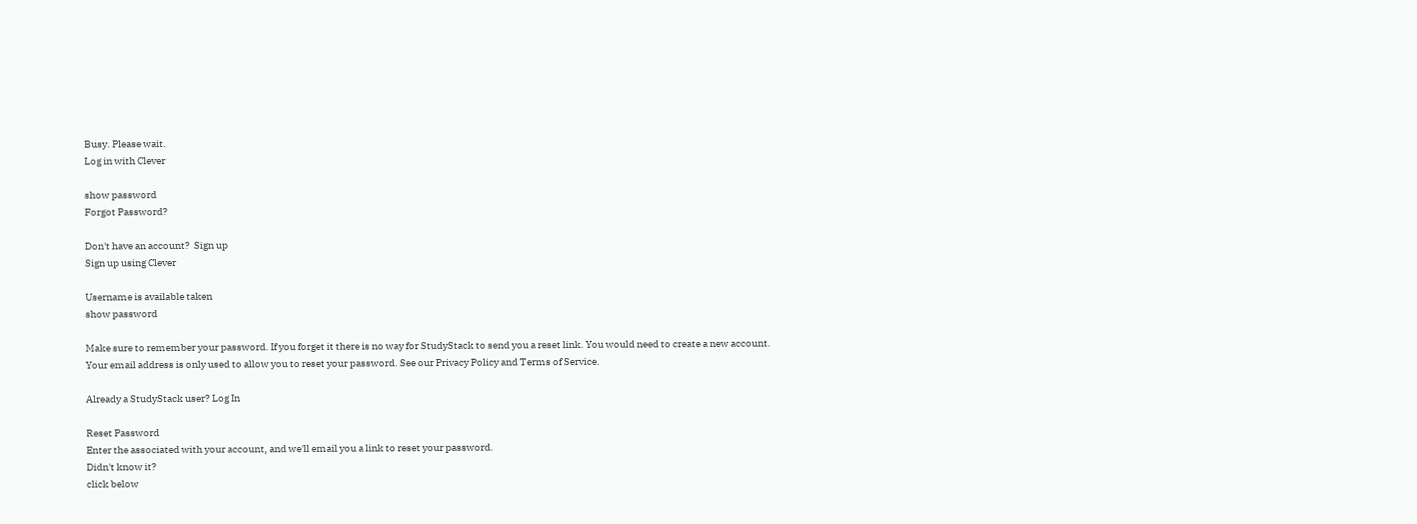Busy. Please wait.
Log in with Clever

show password
Forgot Password?

Don't have an account?  Sign up
Sign up using Clever

Username is available taken
show password

Make sure to remember your password. If you forget it there is no way for StudyStack to send you a reset link. You would need to create a new account.
Your email address is only used to allow you to reset your password. See our Privacy Policy and Terms of Service.

Already a StudyStack user? Log In

Reset Password
Enter the associated with your account, and we'll email you a link to reset your password.
Didn't know it?
click below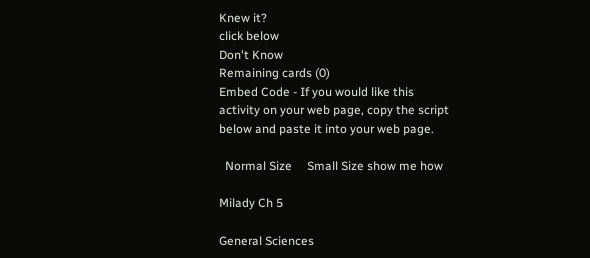Knew it?
click below
Don't Know
Remaining cards (0)
Embed Code - If you would like this activity on your web page, copy the script below and paste it into your web page.

  Normal Size     Small Size show me how

Milady Ch 5

General Sciences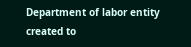Department of labor entity created to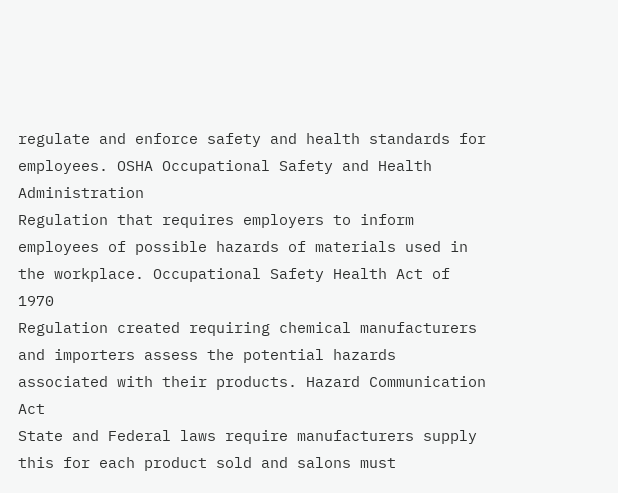regulate and enforce safety and health standards for employees. OSHA Occupational Safety and Health Administration
Regulation that requires employers to inform employees of possible hazards of materials used in the workplace. Occupational Safety Health Act of 1970
Regulation created requiring chemical manufacturers and importers assess the potential hazards associated with their products. Hazard Communication Act
State and Federal laws require manufacturers supply this for each product sold and salons must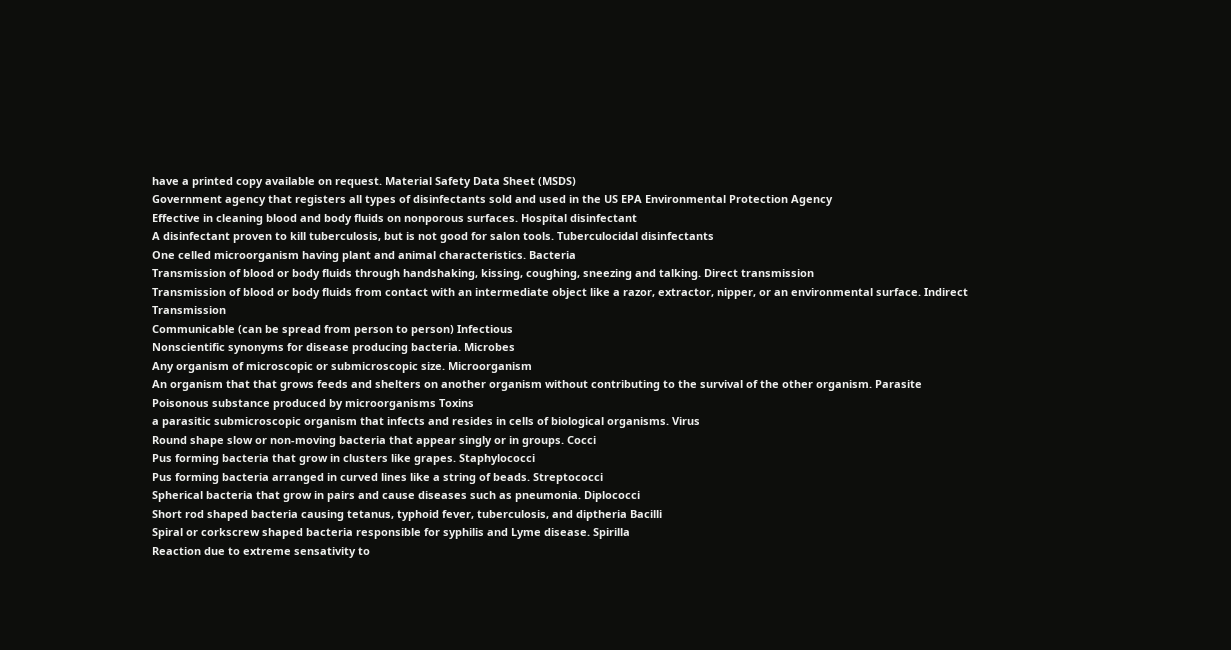have a printed copy available on request. Material Safety Data Sheet (MSDS)
Government agency that registers all types of disinfectants sold and used in the US EPA Environmental Protection Agency
Effective in cleaning blood and body fluids on nonporous surfaces. Hospital disinfectant
A disinfectant proven to kill tuberculosis, but is not good for salon tools. Tuberculocidal disinfectants
One celled microorganism having plant and animal characteristics. Bacteria
Transmission of blood or body fluids through handshaking, kissing, coughing, sneezing and talking. Direct transmission
Transmission of blood or body fluids from contact with an intermediate object like a razor, extractor, nipper, or an environmental surface. Indirect Transmission
Communicable (can be spread from person to person) Infectious
Nonscientific synonyms for disease producing bacteria. Microbes
Any organism of microscopic or submicroscopic size. Microorganism
An organism that that grows feeds and shelters on another organism without contributing to the survival of the other organism. Parasite
Poisonous substance produced by microorganisms Toxins
a parasitic submicroscopic organism that infects and resides in cells of biological organisms. Virus
Round shape slow or non-moving bacteria that appear singly or in groups. Cocci
Pus forming bacteria that grow in clusters like grapes. Staphylococci
Pus forming bacteria arranged in curved lines like a string of beads. Streptococci
Spherical bacteria that grow in pairs and cause diseases such as pneumonia. Diplococci
Short rod shaped bacteria causing tetanus, typhoid fever, tuberculosis, and diptheria Bacilli
Spiral or corkscrew shaped bacteria responsible for syphilis and Lyme disease. Spirilla
Reaction due to extreme sensativity to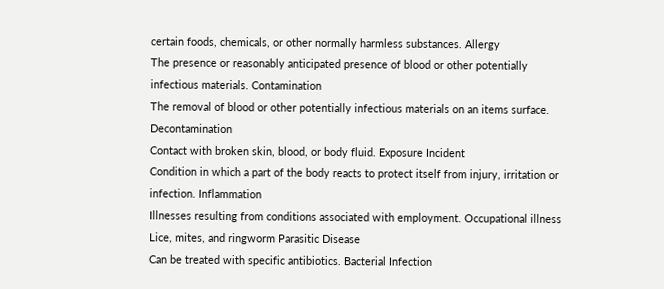certain foods, chemicals, or other normally harmless substances. Allergy
The presence or reasonably anticipated presence of blood or other potentially infectious materials. Contamination
The removal of blood or other potentially infectious materials on an items surface. Decontamination
Contact with broken skin, blood, or body fluid. Exposure Incident
Condition in which a part of the body reacts to protect itself from injury, irritation or infection. Inflammation
Illnesses resulting from conditions associated with employment. Occupational illness
Lice, mites, and ringworm Parasitic Disease
Can be treated with specific antibiotics. Bacterial Infection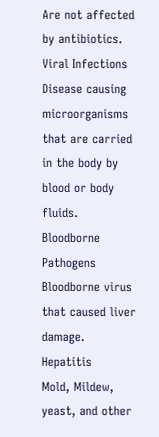Are not affected by antibiotics. Viral Infections
Disease causing microorganisms that are carried in the body by blood or body fluids. Bloodborne Pathogens
Bloodborne virus that caused liver damage. Hepatitis
Mold, Mildew, yeast, and other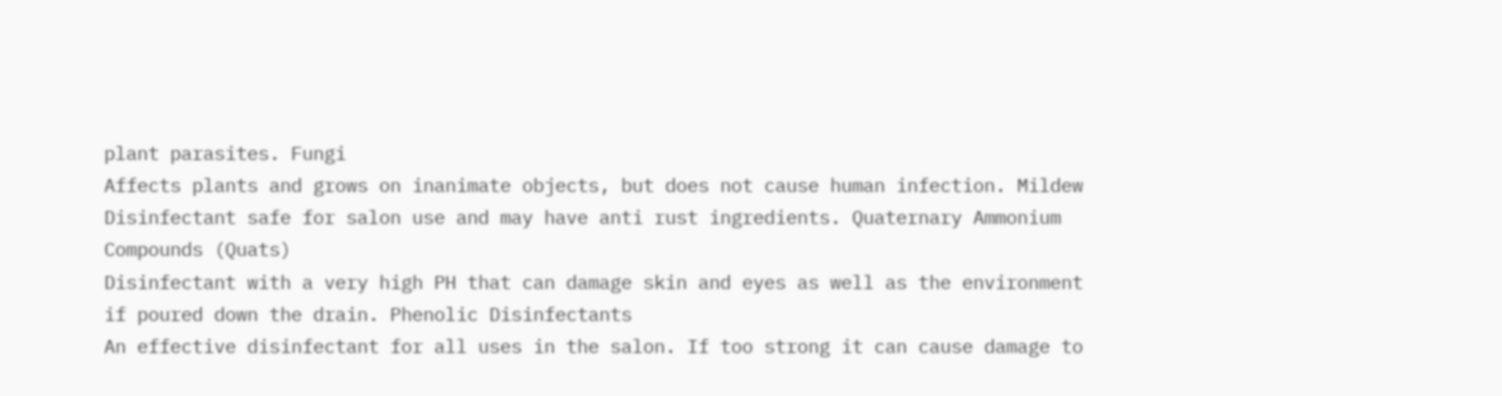plant parasites. Fungi
Affects plants and grows on inanimate objects, but does not cause human infection. Mildew
Disinfectant safe for salon use and may have anti rust ingredients. Quaternary Ammonium Compounds (Quats)
Disinfectant with a very high PH that can damage skin and eyes as well as the environment if poured down the drain. Phenolic Disinfectants
An effective disinfectant for all uses in the salon. If too strong it can cause damage to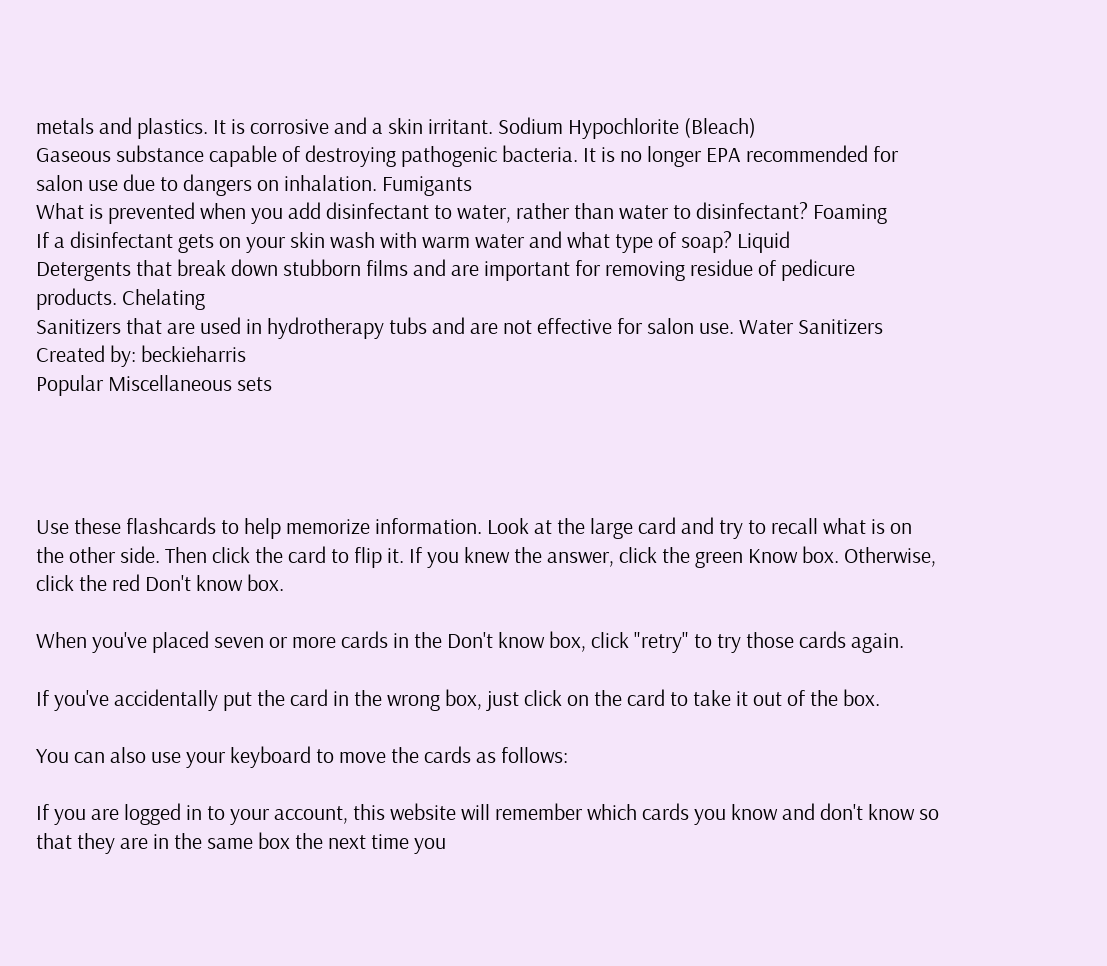metals and plastics. It is corrosive and a skin irritant. Sodium Hypochlorite (Bleach)
Gaseous substance capable of destroying pathogenic bacteria. It is no longer EPA recommended for salon use due to dangers on inhalation. Fumigants
What is prevented when you add disinfectant to water, rather than water to disinfectant? Foaming
If a disinfectant gets on your skin wash with warm water and what type of soap? Liquid
Detergents that break down stubborn films and are important for removing residue of pedicure products. Chelating
Sanitizers that are used in hydrotherapy tubs and are not effective for salon use. Water Sanitizers
Created by: beckieharris
Popular Miscellaneous sets




Use these flashcards to help memorize information. Look at the large card and try to recall what is on the other side. Then click the card to flip it. If you knew the answer, click the green Know box. Otherwise, click the red Don't know box.

When you've placed seven or more cards in the Don't know box, click "retry" to try those cards again.

If you've accidentally put the card in the wrong box, just click on the card to take it out of the box.

You can also use your keyboard to move the cards as follows:

If you are logged in to your account, this website will remember which cards you know and don't know so that they are in the same box the next time you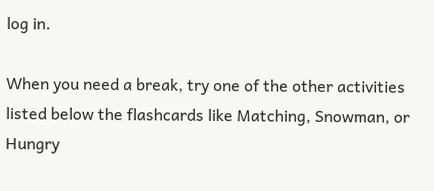log in.

When you need a break, try one of the other activities listed below the flashcards like Matching, Snowman, or Hungry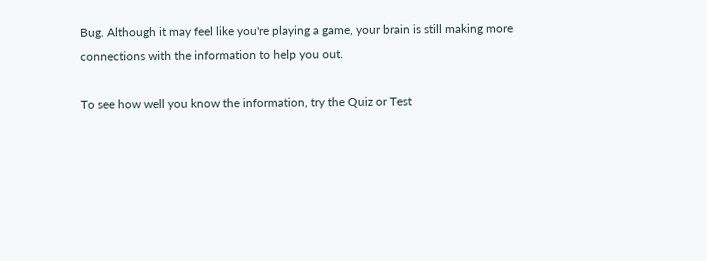Bug. Although it may feel like you're playing a game, your brain is still making more connections with the information to help you out.

To see how well you know the information, try the Quiz or Test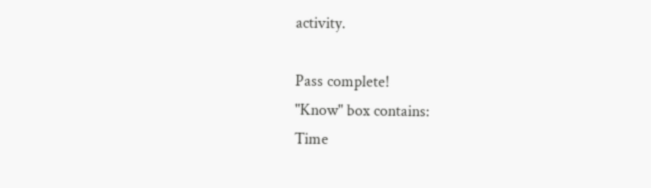activity.

Pass complete!
"Know" box contains:
Time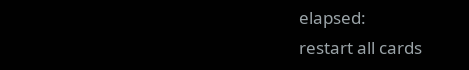elapsed:
restart all cards